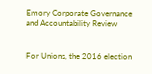Emory Corporate Governance and Accountability Review


For Unions, the 2016 election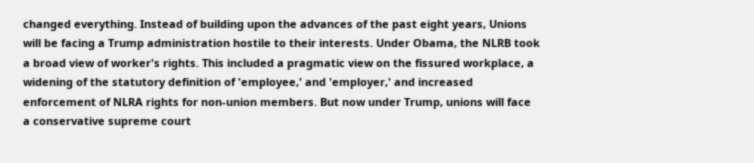changed everything. Instead of building upon the advances of the past eight years, Unions will be facing a Trump administration hostile to their interests. Under Obama, the NLRB took a broad view of worker's rights. This included a pragmatic view on the fissured workplace, a widening of the statutory definition of 'employee,' and 'employer,' and increased enforcement of NLRA rights for non-union members. But now under Trump, unions will face a conservative supreme court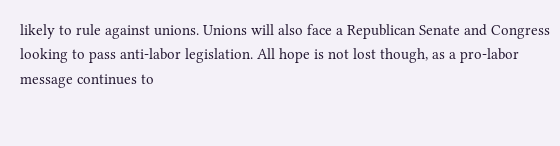likely to rule against unions. Unions will also face a Republican Senate and Congress looking to pass anti-labor legislation. All hope is not lost though, as a pro-labor message continues to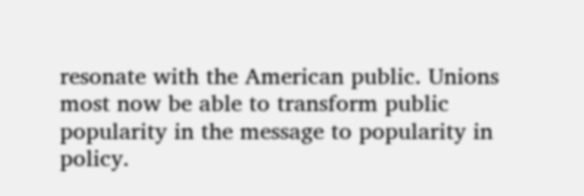resonate with the American public. Unions most now be able to transform public popularity in the message to popularity in policy.